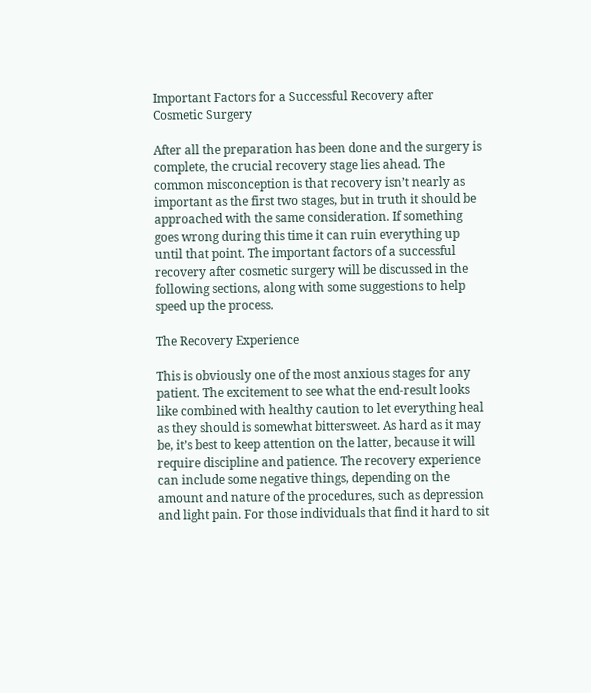Important Factors for a Successful Recovery after Cosmetic Surgery

After all the preparation has been done and the surgery is complete, the crucial recovery stage lies ahead. The common misconception is that recovery isn’t nearly as important as the first two stages, but in truth it should be approached with the same consideration. If something goes wrong during this time it can ruin everything up until that point. The important factors of a successful recovery after cosmetic surgery will be discussed in the following sections, along with some suggestions to help speed up the process.

The Recovery Experience

This is obviously one of the most anxious stages for any patient. The excitement to see what the end-result looks like combined with healthy caution to let everything heal as they should is somewhat bittersweet. As hard as it may be, it’s best to keep attention on the latter, because it will require discipline and patience. The recovery experience can include some negative things, depending on the amount and nature of the procedures, such as depression and light pain. For those individuals that find it hard to sit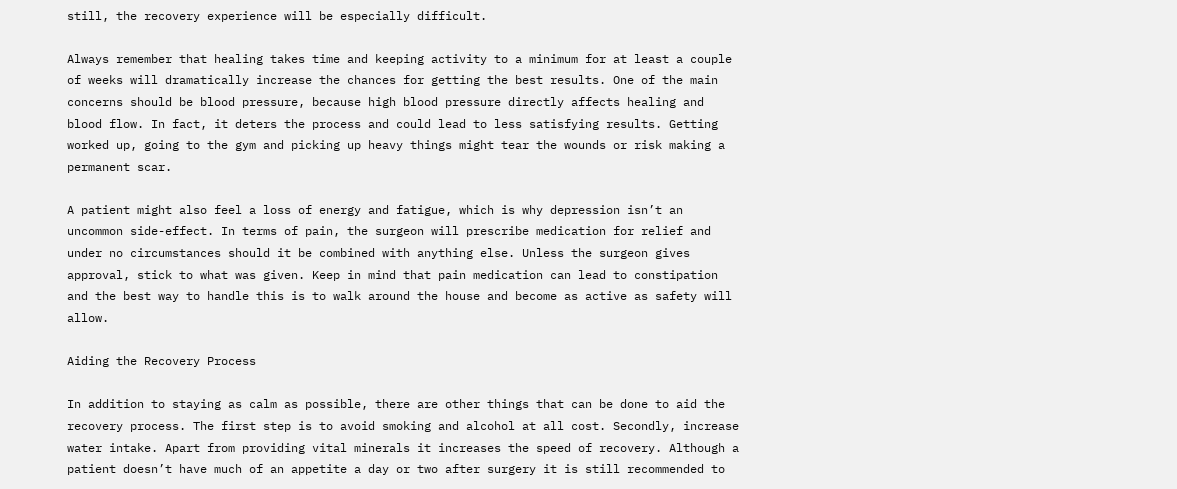still, the recovery experience will be especially difficult.

Always remember that healing takes time and keeping activity to a minimum for at least a couple of weeks will dramatically increase the chances for getting the best results. One of the main concerns should be blood pressure, because high blood pressure directly affects healing and blood flow. In fact, it deters the process and could lead to less satisfying results. Getting worked up, going to the gym and picking up heavy things might tear the wounds or risk making a permanent scar.

A patient might also feel a loss of energy and fatigue, which is why depression isn’t an uncommon side-effect. In terms of pain, the surgeon will prescribe medication for relief and under no circumstances should it be combined with anything else. Unless the surgeon gives approval, stick to what was given. Keep in mind that pain medication can lead to constipation and the best way to handle this is to walk around the house and become as active as safety will allow.

Aiding the Recovery Process

In addition to staying as calm as possible, there are other things that can be done to aid the recovery process. The first step is to avoid smoking and alcohol at all cost. Secondly, increase water intake. Apart from providing vital minerals it increases the speed of recovery. Although a patient doesn’t have much of an appetite a day or two after surgery it is still recommended to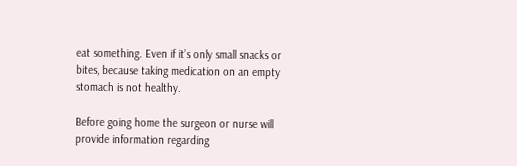eat something. Even if it’s only small snacks or bites, because taking medication on an empty stomach is not healthy.

Before going home the surgeon or nurse will provide information regarding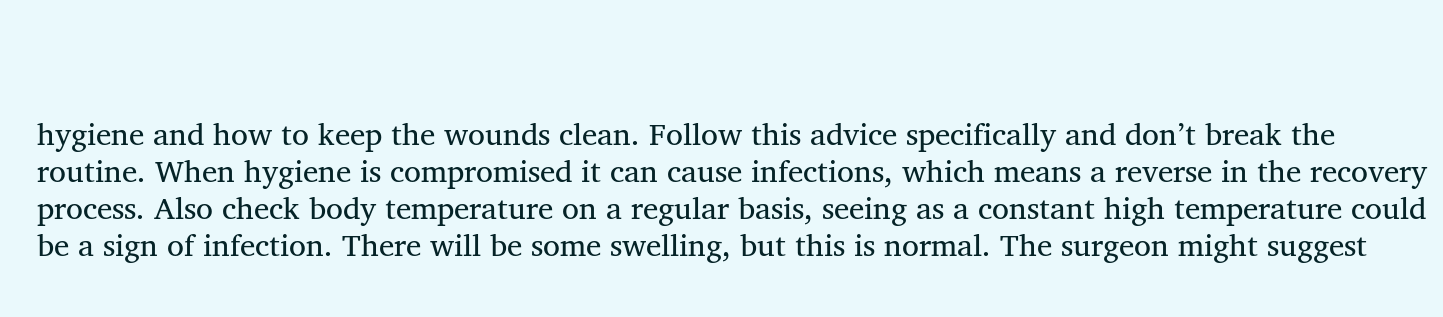hygiene and how to keep the wounds clean. Follow this advice specifically and don’t break the routine. When hygiene is compromised it can cause infections, which means a reverse in the recovery process. Also check body temperature on a regular basis, seeing as a constant high temperature could be a sign of infection. There will be some swelling, but this is normal. The surgeon might suggest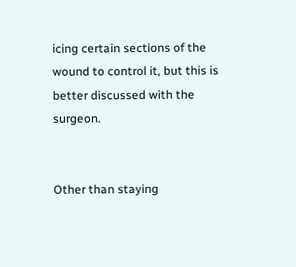icing certain sections of the wound to control it, but this is better discussed with the surgeon.


Other than staying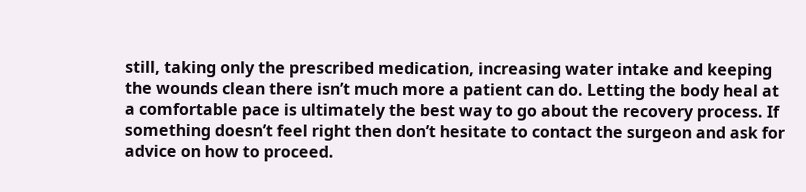still, taking only the prescribed medication, increasing water intake and keeping the wounds clean there isn’t much more a patient can do. Letting the body heal at a comfortable pace is ultimately the best way to go about the recovery process. If something doesn’t feel right then don’t hesitate to contact the surgeon and ask for advice on how to proceed.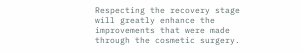Respecting the recovery stage will greatly enhance the improvements that were made through the cosmetic surgery.